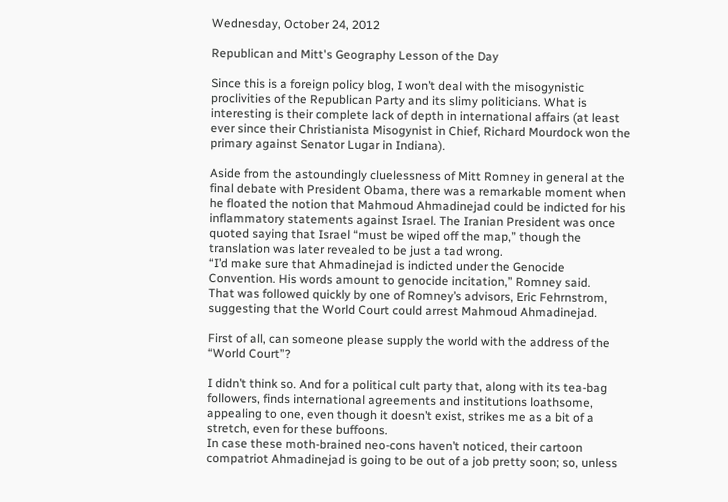Wednesday, October 24, 2012

Republican and Mitt's Geography Lesson of the Day

Since this is a foreign policy blog, I won’t deal with the misogynistic proclivities of the Republican Party and its slimy politicians. What is interesting is their complete lack of depth in international affairs (at least ever since their Christianista Misogynist in Chief, Richard Mourdock won the primary against Senator Lugar in Indiana).

Aside from the astoundingly cluelessness of Mitt Romney in general at the final debate with President Obama, there was a remarkable moment when he floated the notion that Mahmoud Ahmadinejad could be indicted for his inflammatory statements against Israel. The Iranian President was once quoted saying that Israel “must be wiped off the map,” though the translation was later revealed to be just a tad wrong.
“I’d make sure that Ahmadinejad is indicted under the Genocide Convention. His words amount to genocide incitation,” Romney said.
That was followed quickly by one of Romney’s advisors, Eric Fehrnstrom, suggesting that the World Court could arrest Mahmoud Ahmadinejad.

First of all, can someone please supply the world with the address of the “World Court”?

I didn’t think so. And for a political cult party that, along with its tea-bag followers, finds international agreements and institutions loathsome, appealing to one, even though it doesn’t exist, strikes me as a bit of a stretch, even for these buffoons.
In case these moth-brained neo-cons haven’t noticed, their cartoon compatriot Ahmadinejad is going to be out of a job pretty soon; so, unless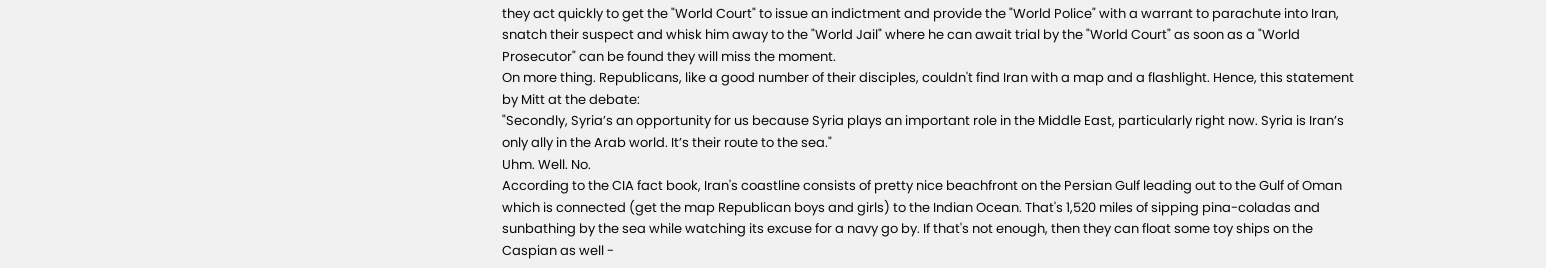they act quickly to get the "World Court" to issue an indictment and provide the "World Police" with a warrant to parachute into Iran, snatch their suspect and whisk him away to the "World Jail" where he can await trial by the "World Court" as soon as a "World Prosecutor" can be found they will miss the moment.
On more thing. Republicans, like a good number of their disciples, couldn't find Iran with a map and a flashlight. Hence, this statement by Mitt at the debate:
"Secondly, Syria’s an opportunity for us because Syria plays an important role in the Middle East, particularly right now. Syria is Iran’s only ally in the Arab world. It’s their route to the sea."
Uhm. Well. No.
According to the CIA fact book, Iran's coastline consists of pretty nice beachfront on the Persian Gulf leading out to the Gulf of Oman which is connected (get the map Republican boys and girls) to the Indian Ocean. That's 1,520 miles of sipping pina-coladas and sunbathing by the sea while watching its excuse for a navy go by. If that's not enough, then they can float some toy ships on the Caspian as well -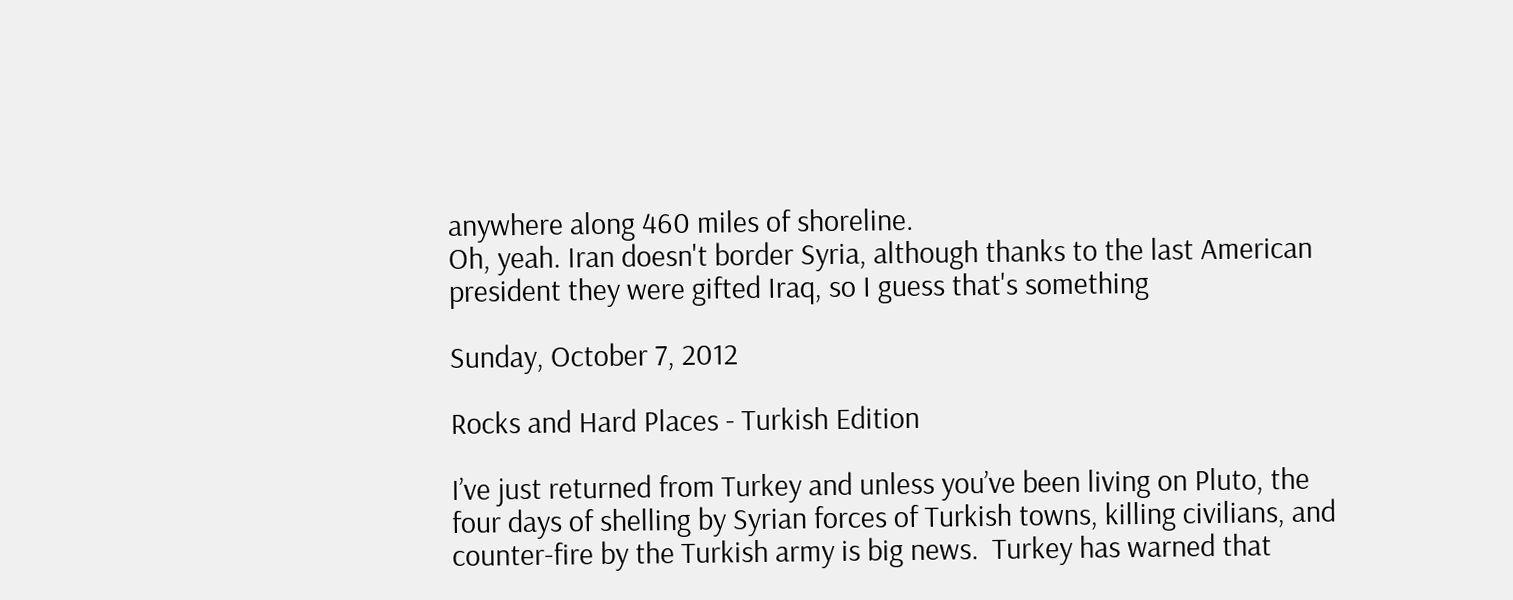anywhere along 460 miles of shoreline.
Oh, yeah. Iran doesn't border Syria, although thanks to the last American president they were gifted Iraq, so I guess that's something

Sunday, October 7, 2012

Rocks and Hard Places - Turkish Edition

I’ve just returned from Turkey and unless you’ve been living on Pluto, the four days of shelling by Syrian forces of Turkish towns, killing civilians, and counter-fire by the Turkish army is big news.  Turkey has warned that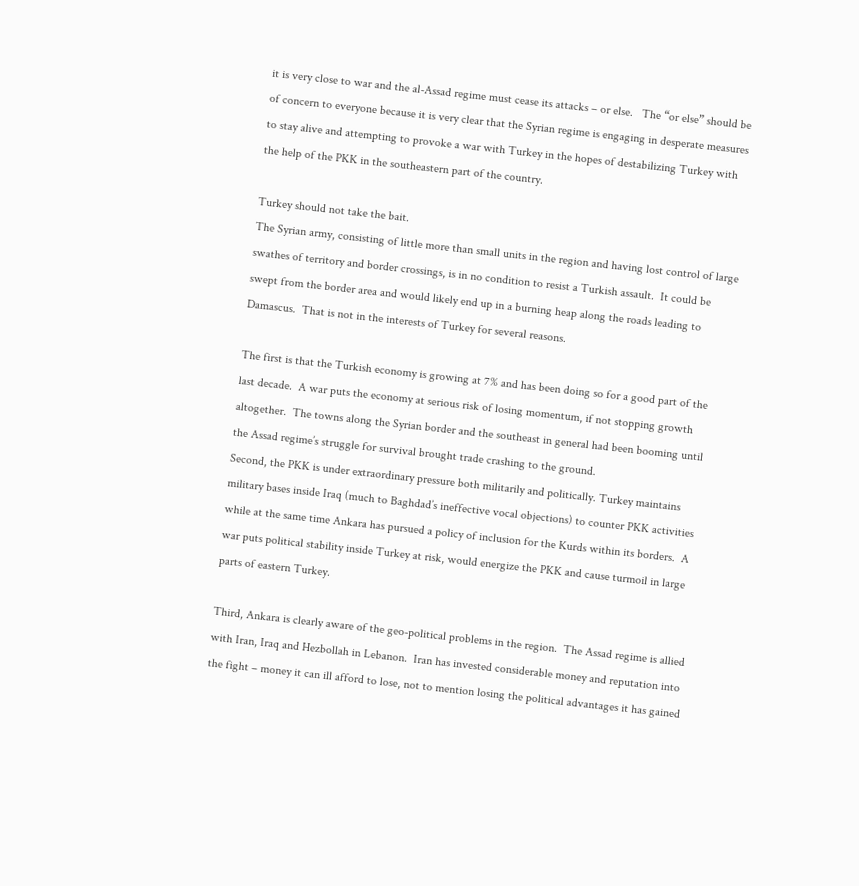it is very close to war and the al-Assad regime must cease its attacks – or else.   The “or else” should be of concern to everyone because it is very clear that the Syrian regime is engaging in desperate measures to stay alive and attempting to provoke a war with Turkey in the hopes of destabilizing Turkey with the help of the PKK in the southeastern part of the country.

Turkey should not take the bait.
The Syrian army, consisting of little more than small units in the region and having lost control of large swathes of territory and border crossings, is in no condition to resist a Turkish assault.  It could be swept from the border area and would likely end up in a burning heap along the roads leading to Damascus.  That is not in the interests of Turkey for several reasons.

The first is that the Turkish economy is growing at 7% and has been doing so for a good part of the last decade.  A war puts the economy at serious risk of losing momentum, if not stopping growth altogether.  The towns along the Syrian border and the southeast in general had been booming until the Assad regime’s struggle for survival brought trade crashing to the ground.
Second, the PKK is under extraordinary pressure both militarily and politically. Turkey maintains military bases inside Iraq (much to Baghdad’s ineffective vocal objections) to counter PKK activities while at the same time Ankara has pursued a policy of inclusion for the Kurds within its borders.  A war puts political stability inside Turkey at risk, would energize the PKK and cause turmoil in large parts of eastern Turkey.

Third, Ankara is clearly aware of the geo-political problems in the region.  The Assad regime is allied with Iran, Iraq and Hezbollah in Lebanon.  Iran has invested considerable money and reputation into the fight – money it can ill afford to lose, not to mention losing the political advantages it has gained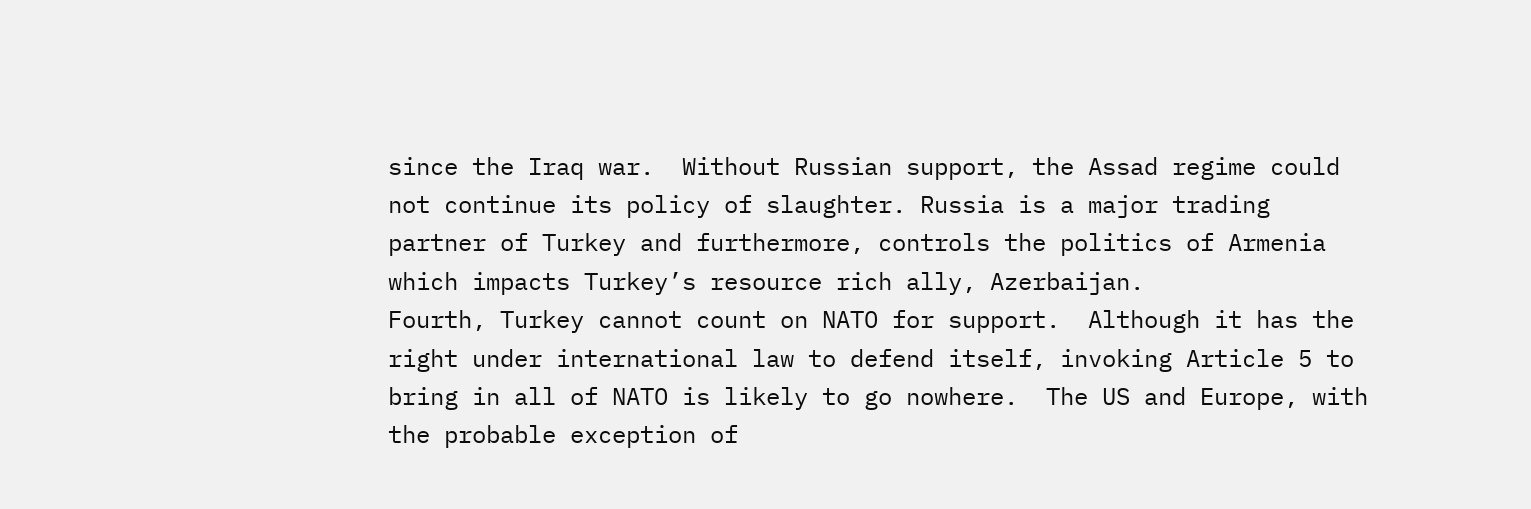since the Iraq war.  Without Russian support, the Assad regime could not continue its policy of slaughter. Russia is a major trading partner of Turkey and furthermore, controls the politics of Armenia which impacts Turkey’s resource rich ally, Azerbaijan.
Fourth, Turkey cannot count on NATO for support.  Although it has the right under international law to defend itself, invoking Article 5 to bring in all of NATO is likely to go nowhere.  The US and Europe, with the probable exception of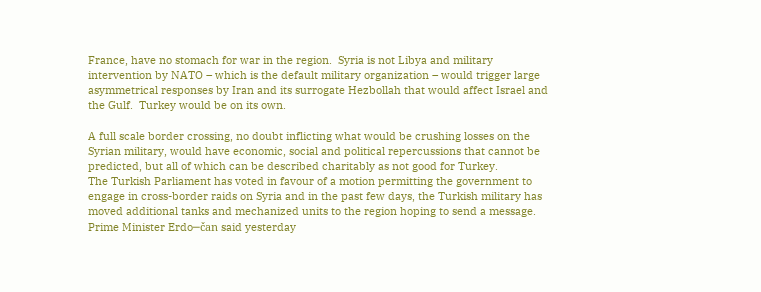France, have no stomach for war in the region.  Syria is not Libya and military intervention by NATO – which is the default military organization – would trigger large asymmetrical responses by Iran and its surrogate Hezbollah that would affect Israel and the Gulf.  Turkey would be on its own.

A full scale border crossing, no doubt inflicting what would be crushing losses on the Syrian military, would have economic, social and political repercussions that cannot be predicted, but all of which can be described charitably as not good for Turkey.
The Turkish Parliament has voted in favour of a motion permitting the government to engage in cross-border raids on Syria and in the past few days, the Turkish military has moved additional tanks and mechanized units to the region hoping to send a message.  Prime Minister Erdo─čan said yesterday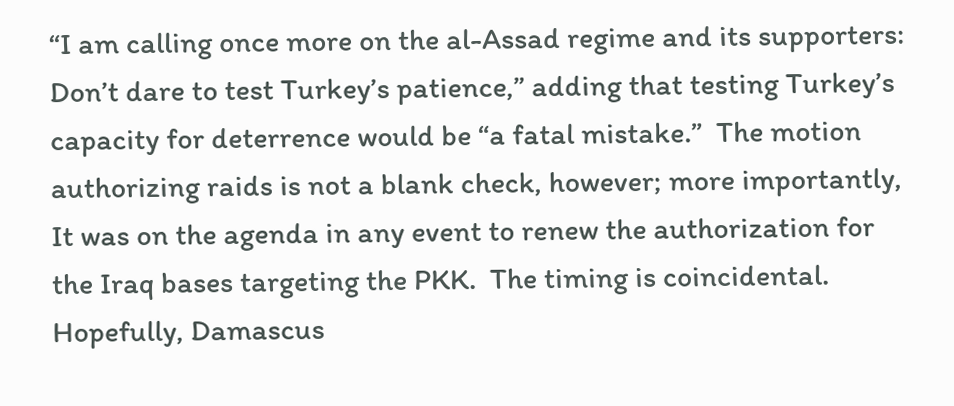“I am calling once more on the al-Assad regime and its supporters: Don’t dare to test Turkey’s patience,” adding that testing Turkey’s capacity for deterrence would be “a fatal mistake.”  The motion authorizing raids is not a blank check, however; more importantly, It was on the agenda in any event to renew the authorization for the Iraq bases targeting the PKK.  The timing is coincidental. Hopefully, Damascus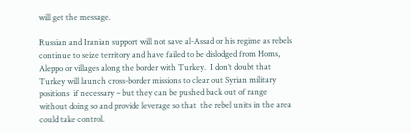will get the message.

Russian and Iranian support will not save al-Assad or his regime as rebels continue to seize territory and have failed to be dislodged from Homs, Aleppo or villages along the border with Turkey.  I don’t doubt that Turkey will launch cross-border missions to clear out Syrian military positions  if necessary – but they can be pushed back out of range without doing so and provide leverage so that  the rebel units in the area could take control.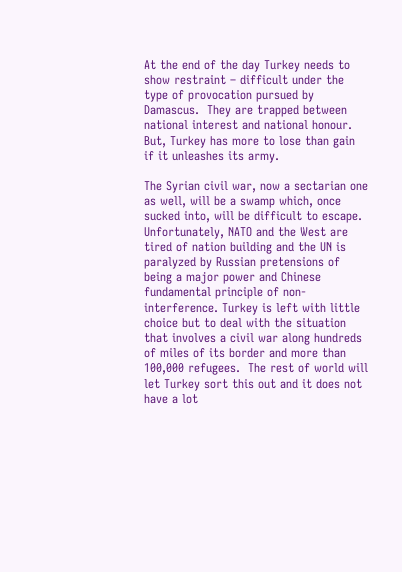At the end of the day Turkey needs to show restraint – difficult under the type of provocation pursued by Damascus.  They are trapped between national interest and national honour.  But, Turkey has more to lose than gain if it unleashes its army.

The Syrian civil war, now a sectarian one as well, will be a swamp which, once sucked into, will be difficult to escape.  Unfortunately, NATO and the West are tired of nation building and the UN is paralyzed by Russian pretensions of being a major power and Chinese fundamental principle of non-interference. Turkey is left with little choice but to deal with the situation that involves a civil war along hundreds of miles of its border and more than 100,000 refugees.  The rest of world will let Turkey sort this out and it does not have a lot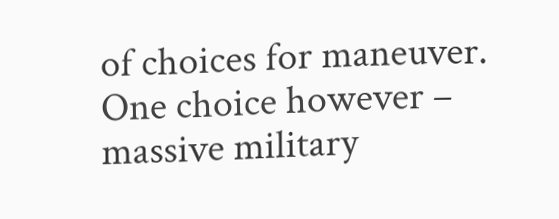of choices for maneuver.  One choice however – massive military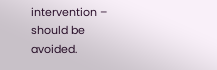intervention – should be avoided.